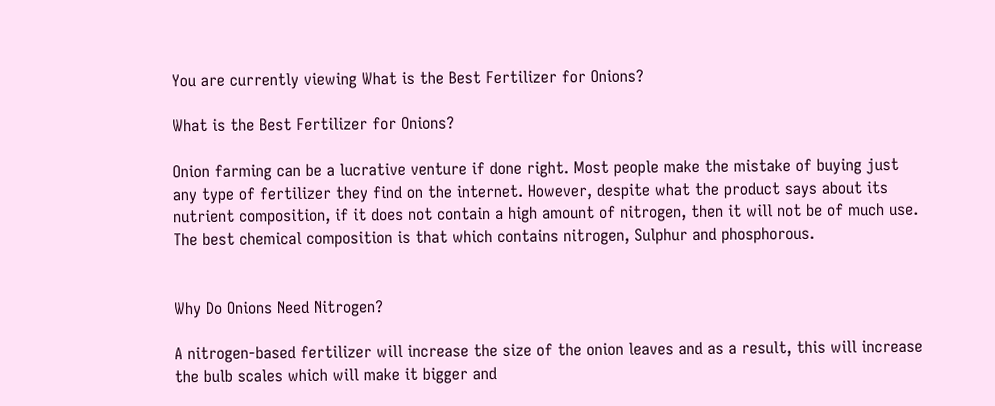You are currently viewing What is the Best Fertilizer for Onions?

What is the Best Fertilizer for Onions?

Onion farming can be a lucrative venture if done right. Most people make the mistake of buying just any type of fertilizer they find on the internet. However, despite what the product says about its nutrient composition, if it does not contain a high amount of nitrogen, then it will not be of much use. The best chemical composition is that which contains nitrogen, Sulphur and phosphorous.


Why Do Onions Need Nitrogen?

A nitrogen-based fertilizer will increase the size of the onion leaves and as a result, this will increase the bulb scales which will make it bigger and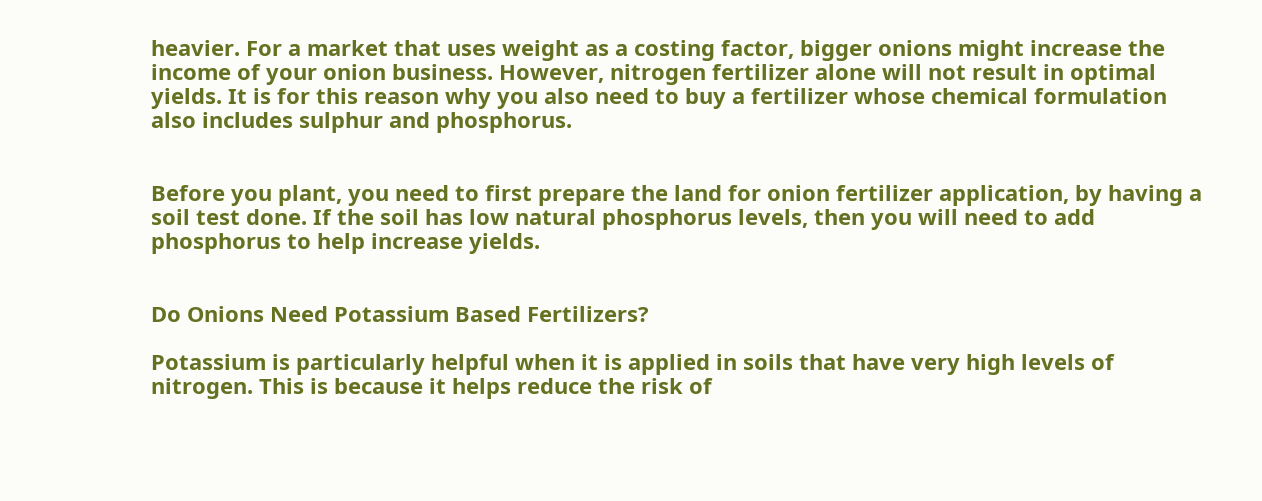heavier. For a market that uses weight as a costing factor, bigger onions might increase the income of your onion business. However, nitrogen fertilizer alone will not result in optimal yields. It is for this reason why you also need to buy a fertilizer whose chemical formulation also includes sulphur and phosphorus.


Before you plant, you need to first prepare the land for onion fertilizer application, by having a soil test done. If the soil has low natural phosphorus levels, then you will need to add phosphorus to help increase yields.


Do Onions Need Potassium Based Fertilizers?

Potassium is particularly helpful when it is applied in soils that have very high levels of nitrogen. This is because it helps reduce the risk of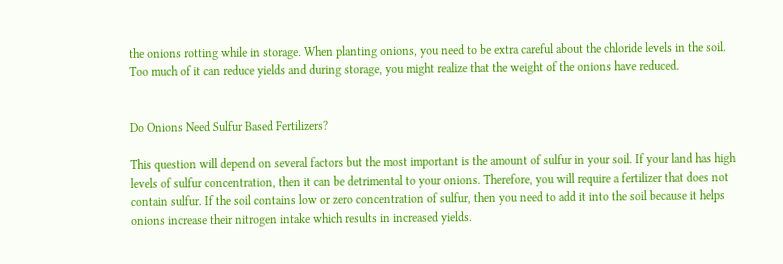the onions rotting while in storage. When planting onions, you need to be extra careful about the chloride levels in the soil. Too much of it can reduce yields and during storage, you might realize that the weight of the onions have reduced.


Do Onions Need Sulfur Based Fertilizers?

This question will depend on several factors but the most important is the amount of sulfur in your soil. If your land has high levels of sulfur concentration, then it can be detrimental to your onions. Therefore, you will require a fertilizer that does not contain sulfur. If the soil contains low or zero concentration of sulfur, then you need to add it into the soil because it helps onions increase their nitrogen intake which results in increased yields.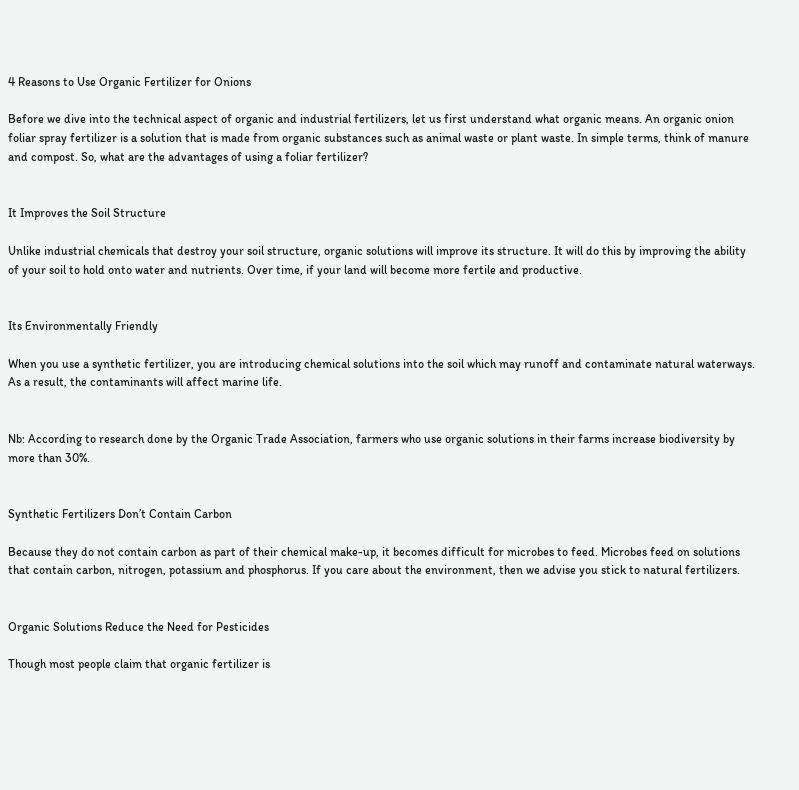4 Reasons to Use Organic Fertilizer for Onions

Before we dive into the technical aspect of organic and industrial fertilizers, let us first understand what organic means. An organic onion foliar spray fertilizer is a solution that is made from organic substances such as animal waste or plant waste. In simple terms, think of manure and compost. So, what are the advantages of using a foliar fertilizer?


It Improves the Soil Structure

Unlike industrial chemicals that destroy your soil structure, organic solutions will improve its structure. It will do this by improving the ability of your soil to hold onto water and nutrients. Over time, if your land will become more fertile and productive.


Its Environmentally Friendly

When you use a synthetic fertilizer, you are introducing chemical solutions into the soil which may runoff and contaminate natural waterways. As a result, the contaminants will affect marine life.


Nb: According to research done by the Organic Trade Association, farmers who use organic solutions in their farms increase biodiversity by more than 30%.


Synthetic Fertilizers Don’t Contain Carbon

Because they do not contain carbon as part of their chemical make-up, it becomes difficult for microbes to feed. Microbes feed on solutions that contain carbon, nitrogen, potassium and phosphorus. If you care about the environment, then we advise you stick to natural fertilizers.


Organic Solutions Reduce the Need for Pesticides

Though most people claim that organic fertilizer is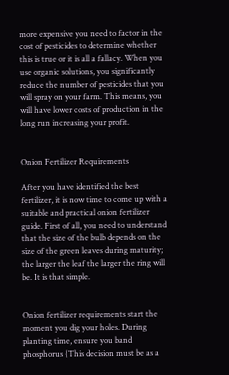more expensive you need to factor in the cost of pesticides to determine whether this is true or it is all a fallacy. When you use organic solutions, you significantly reduce the number of pesticides that you will spray on your farm. This means, you will have lower costs of production in the long run increasing your profit.


Onion Fertilizer Requirements

After you have identified the best fertilizer, it is now time to come up with a suitable and practical onion fertilizer guide. First of all, you need to understand that the size of the bulb depends on the size of the green leaves during maturity; the larger the leaf the larger the ring will be. It is that simple.


Onion fertilizer requirements start the moment you dig your holes. During planting time, ensure you band phosphorus {This decision must be as a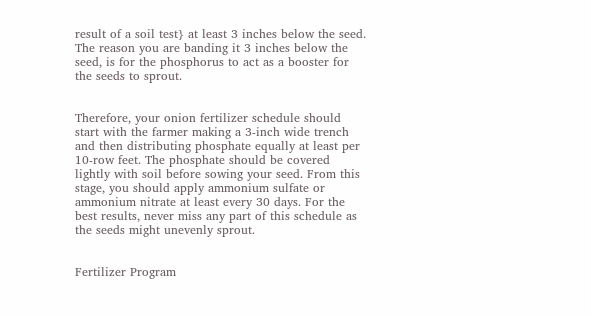result of a soil test} at least 3 inches below the seed. The reason you are banding it 3 inches below the seed, is for the phosphorus to act as a booster for the seeds to sprout.


Therefore, your onion fertilizer schedule should start with the farmer making a 3-inch wide trench and then distributing phosphate equally at least per 10-row feet. The phosphate should be covered lightly with soil before sowing your seed. From this stage, you should apply ammonium sulfate or ammonium nitrate at least every 30 days. For the best results, never miss any part of this schedule as the seeds might unevenly sprout.


Fertilizer Program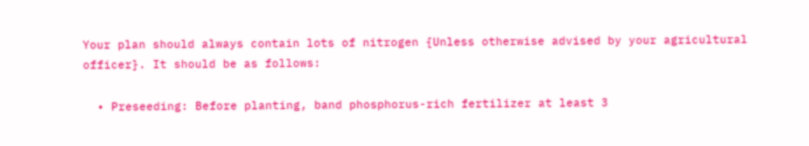Your plan should always contain lots of nitrogen {Unless otherwise advised by your agricultural officer}. It should be as follows:

  • Preseeding: Before planting, band phosphorus-rich fertilizer at least 3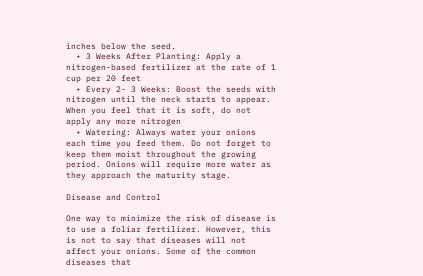inches below the seed.
  • 3 Weeks After Planting: Apply a nitrogen-based fertilizer at the rate of 1 cup per 20 feet
  • Every 2- 3 Weeks: Boost the seeds with nitrogen until the neck starts to appear. When you feel that it is soft, do not apply any more nitrogen
  • Watering: Always water your onions each time you feed them. Do not forget to keep them moist throughout the growing period. Onions will require more water as they approach the maturity stage.

Disease and Control

One way to minimize the risk of disease is to use a foliar fertilizer. However, this is not to say that diseases will not affect your onions. Some of the common diseases that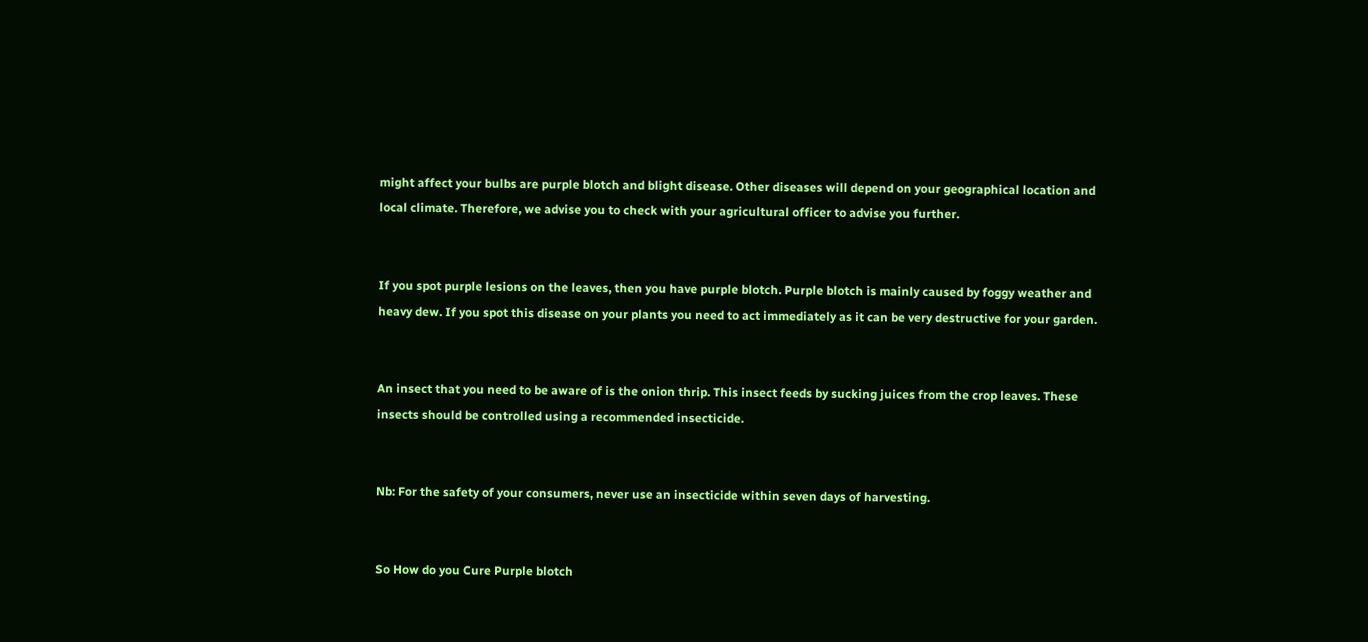might affect your bulbs are purple blotch and blight disease. Other diseases will depend on your geographical location and local climate. Therefore, we advise you to check with your agricultural officer to advise you further.


If you spot purple lesions on the leaves, then you have purple blotch. Purple blotch is mainly caused by foggy weather and heavy dew. If you spot this disease on your plants you need to act immediately as it can be very destructive for your garden.


An insect that you need to be aware of is the onion thrip. This insect feeds by sucking juices from the crop leaves. These insects should be controlled using a recommended insecticide.


Nb: For the safety of your consumers, never use an insecticide within seven days of harvesting.


So How do you Cure Purple blotch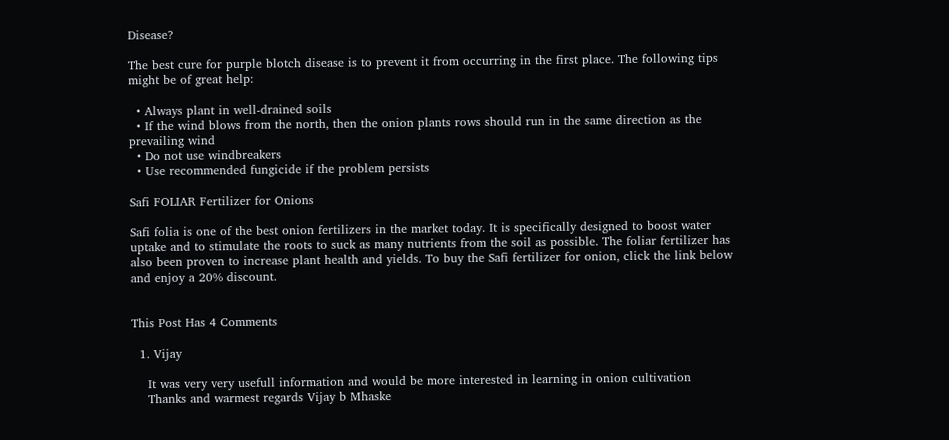Disease?

The best cure for purple blotch disease is to prevent it from occurring in the first place. The following tips might be of great help:

  • Always plant in well-drained soils
  • If the wind blows from the north, then the onion plants rows should run in the same direction as the prevailing wind
  • Do not use windbreakers
  • Use recommended fungicide if the problem persists

Safi FOLIAR Fertilizer for Onions

Safi folia is one of the best onion fertilizers in the market today. It is specifically designed to boost water uptake and to stimulate the roots to suck as many nutrients from the soil as possible. The foliar fertilizer has also been proven to increase plant health and yields. To buy the Safi fertilizer for onion, click the link below and enjoy a 20% discount.


This Post Has 4 Comments

  1. Vijay

    It was very very usefull information and would be more interested in learning in onion cultivation
    Thanks and warmest regards Vijay b Mhaske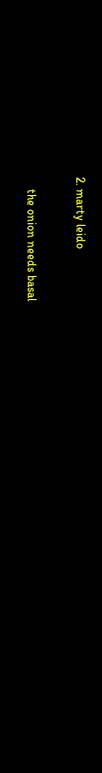2. marty leido

    the onion needs basal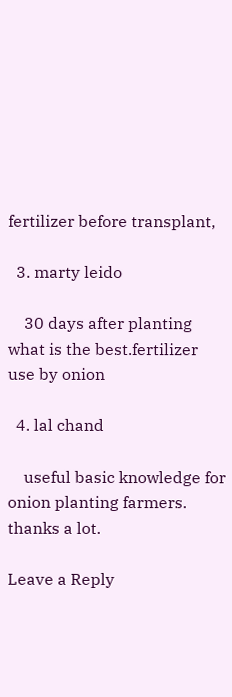fertilizer before transplant,

  3. marty leido

    30 days after planting what is the best.fertilizer use by onion

  4. lal chand

    useful basic knowledge for onion planting farmers. thanks a lot.

Leave a Reply